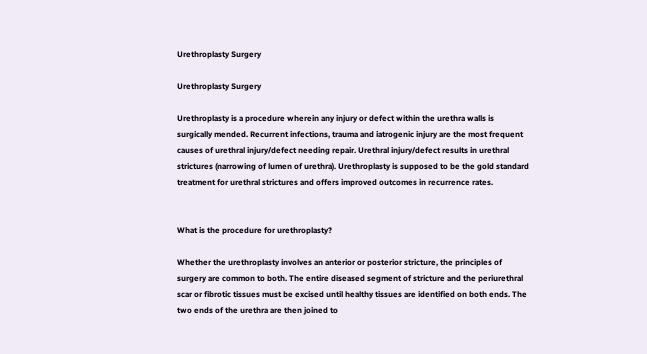Urethroplasty Surgery

Urethroplasty Surgery

Urethroplasty is a procedure wherein any injury or defect within the urethra walls is surgically mended. Recurrent infections, trauma and iatrogenic injury are the most frequent causes of urethral injury/defect needing repair. Urethral injury/defect results in urethral strictures (narrowing of lumen of urethra). Urethroplasty is supposed to be the gold standard treatment for urethral strictures and offers improved outcomes in recurrence rates.


What is the procedure for urethroplasty?

Whether the urethroplasty involves an anterior or posterior stricture, the principles of surgery are common to both. The entire diseased segment of stricture and the periurethral scar or fibrotic tissues must be excised until healthy tissues are identified on both ends. The two ends of the urethra are then joined to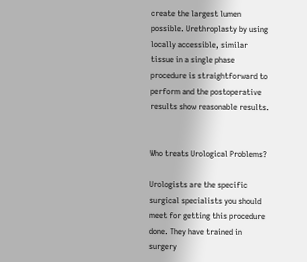create the largest lumen possible. Urethroplasty by using locally accessible, similar tissue in a single phase procedure is straightforward to perform and the postoperative results show reasonable results.


Who treats Urological Problems?

Urologists are the specific surgical specialists you should meet for getting this procedure done. They have trained in surgery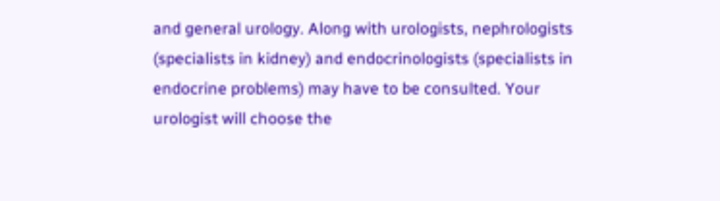and general urology. Along with urologists, nephrologists (specialists in kidney) and endocrinologists (specialists in endocrine problems) may have to be consulted. Your urologist will choose the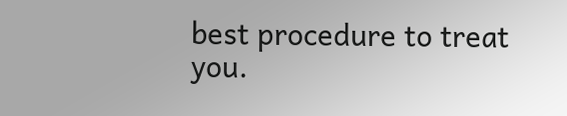best procedure to treat you.